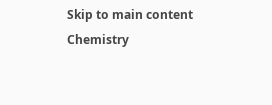Skip to main content
Chemistry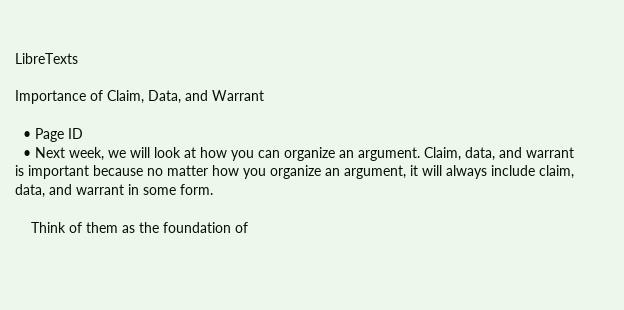LibreTexts

Importance of Claim, Data, and Warrant

  • Page ID
  • Next week, we will look at how you can organize an argument. Claim, data, and warrant is important because no matter how you organize an argument, it will always include claim, data, and warrant in some form.

    Think of them as the foundation of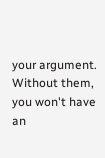your argument. Without them, you won't have an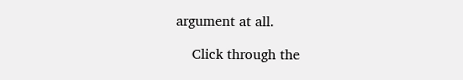argument at all.

    Click through the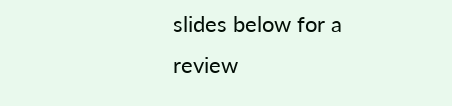slides below for a review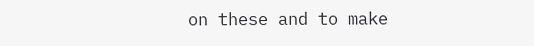on these and to make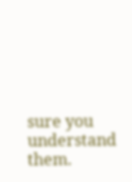sure you understand them.